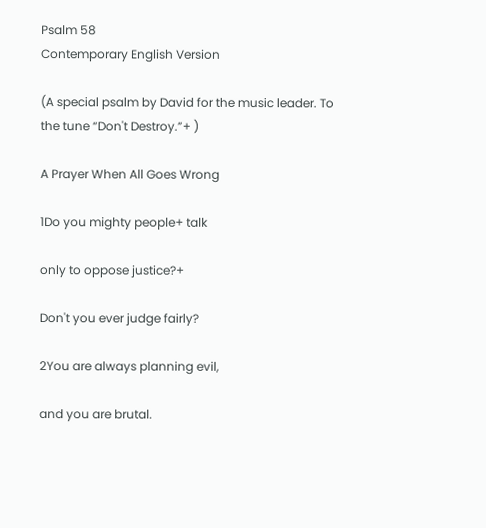Psalm 58
Contemporary English Version

(A special psalm by David for the music leader. To the tune “Don't Destroy.”+ )

A Prayer When All Goes Wrong

1Do you mighty people+ talk

only to oppose justice?+

Don't you ever judge fairly?

2You are always planning evil,

and you are brutal.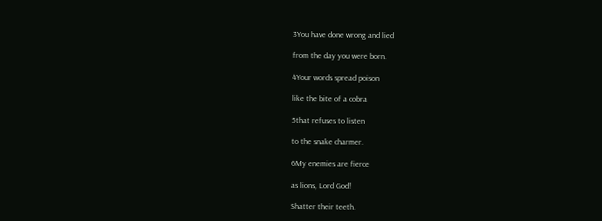3You have done wrong and lied

from the day you were born.

4Your words spread poison

like the bite of a cobra

5that refuses to listen

to the snake charmer.

6My enemies are fierce

as lions, Lord God!

Shatter their teeth.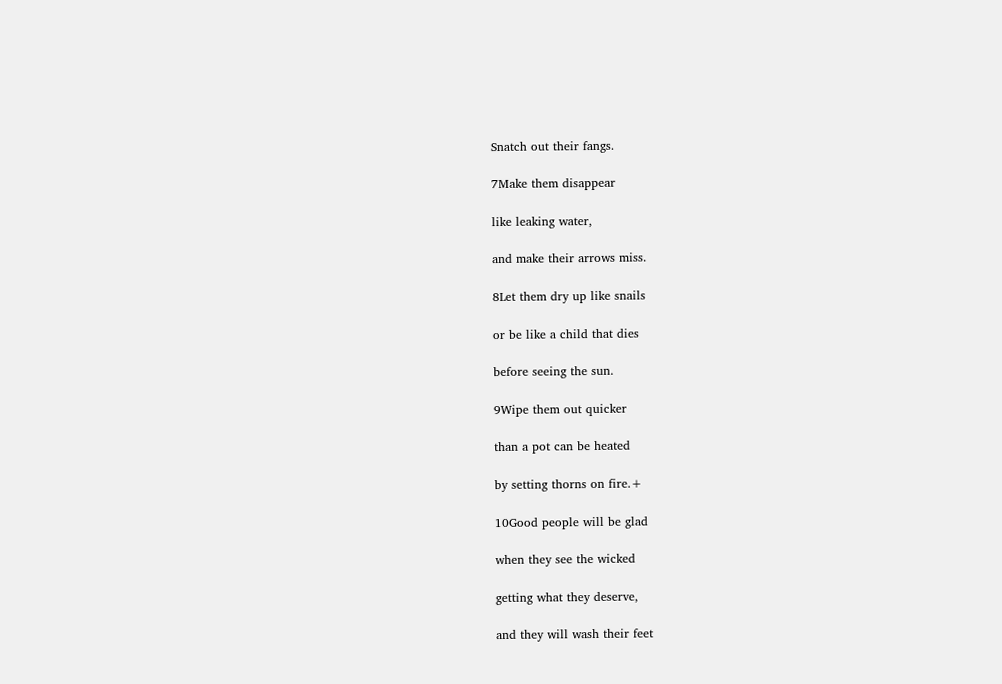Snatch out their fangs.

7Make them disappear

like leaking water,

and make their arrows miss.

8Let them dry up like snails

or be like a child that dies

before seeing the sun.

9Wipe them out quicker

than a pot can be heated

by setting thorns on fire.+

10Good people will be glad

when they see the wicked

getting what they deserve,

and they will wash their feet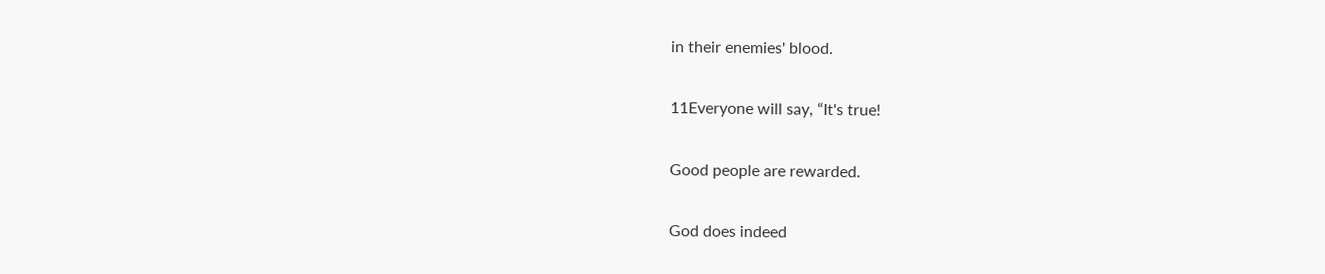in their enemies' blood.

11Everyone will say, “It's true!

Good people are rewarded.

God does indeed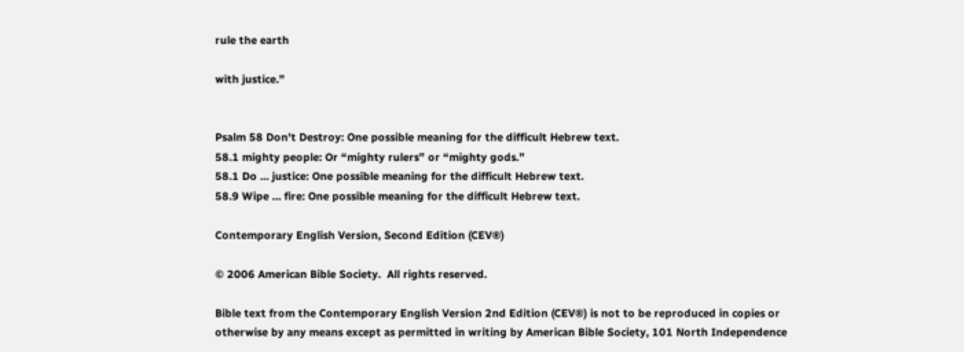rule the earth

with justice.”


Psalm 58 Don't Destroy: One possible meaning for the difficult Hebrew text.
58.1 mighty people: Or “mighty rulers” or “mighty gods.”
58.1 Do … justice: One possible meaning for the difficult Hebrew text.
58.9 Wipe … fire: One possible meaning for the difficult Hebrew text.

Contemporary English Version, Second Edition (CEV®)

© 2006 American Bible Society.  All rights reserved.

Bible text from the Contemporary English Version 2nd Edition (CEV®) is not to be reproduced in copies or otherwise by any means except as permitted in writing by American Bible Society, 101 North Independence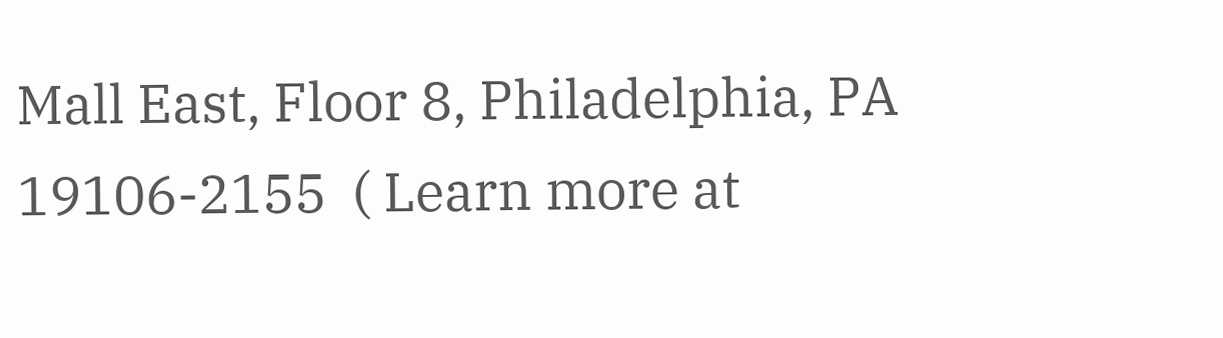Mall East, Floor 8, Philadelphia, PA 19106-2155  ( Learn more at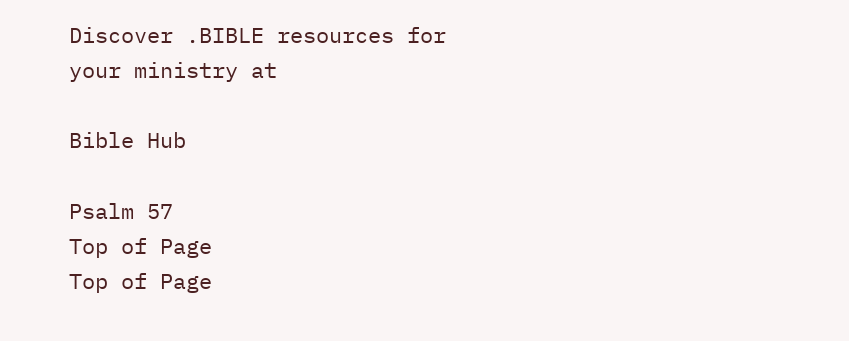Discover .BIBLE resources for your ministry at

Bible Hub

Psalm 57
Top of Page
Top of Page